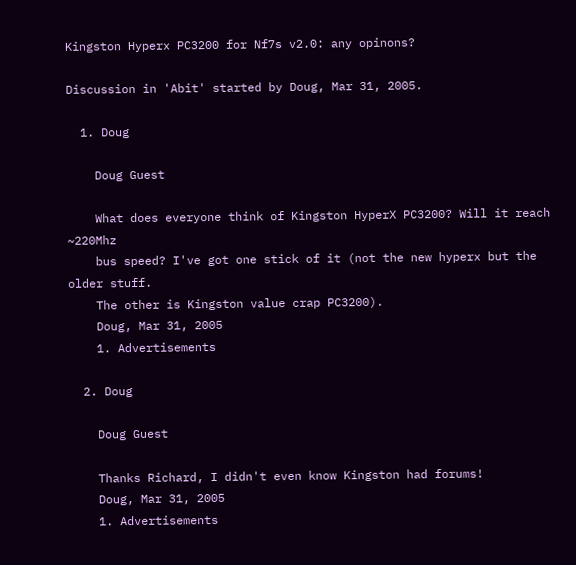Kingston Hyperx PC3200 for Nf7s v2.0: any opinons?

Discussion in 'Abit' started by Doug, Mar 31, 2005.

  1. Doug

    Doug Guest

    What does everyone think of Kingston HyperX PC3200? Will it reach ~220Mhz
    bus speed? I've got one stick of it (not the new hyperx but the older stuff.
    The other is Kingston value crap PC3200).
    Doug, Mar 31, 2005
    1. Advertisements

  2. Doug

    Doug Guest

    Thanks Richard, I didn't even know Kingston had forums!
    Doug, Mar 31, 2005
    1. Advertisements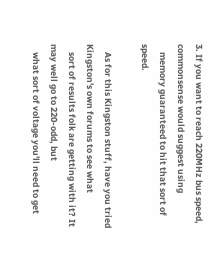3. If you want to reach 220MHz bus speed, commonsense would suggest using
    memory guaranteed to hit that sort of speed.

    As for this Kingston stuff, have you tried Kingston's own forums to see what
    sort of results folk are getting with it? It may well go to 220-odd, but
    what sort of voltage you'll need to get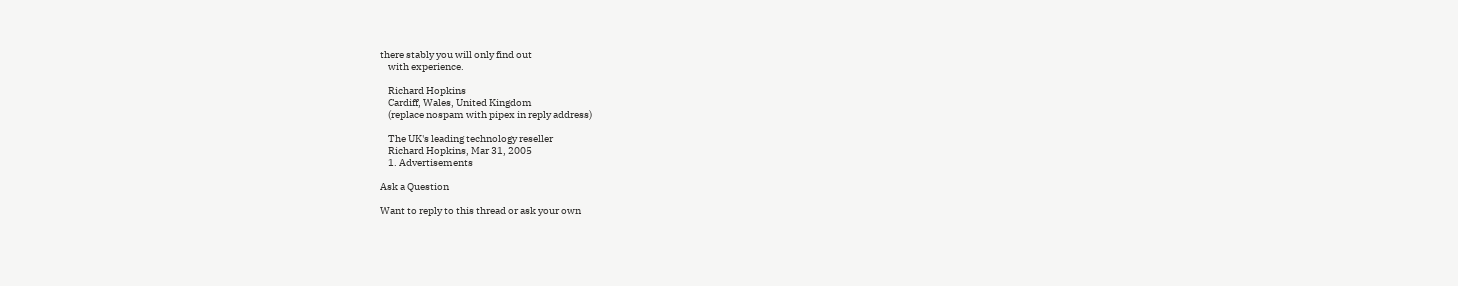there stably you will only find out
    with experience.

    Richard Hopkins
    Cardiff, Wales, United Kingdom
    (replace nospam with pipex in reply address)

    The UK's leading technology reseller
    Richard Hopkins, Mar 31, 2005
    1. Advertisements

Ask a Question

Want to reply to this thread or ask your own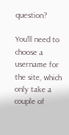question?

You'll need to choose a username for the site, which only take a couple of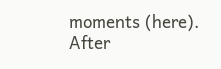moments (here). After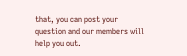that, you can post your question and our members will help you out.